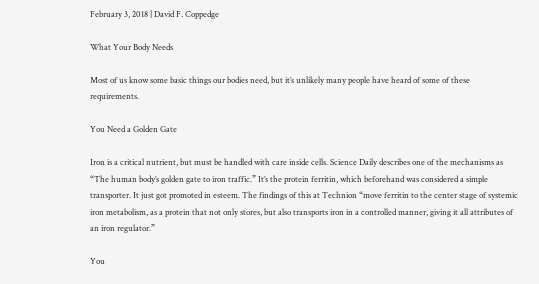February 3, 2018 | David F. Coppedge

What Your Body Needs

Most of us know some basic things our bodies need, but it’s unlikely many people have heard of some of these requirements.

You Need a Golden Gate

Iron is a critical nutrient, but must be handled with care inside cells. Science Daily describes one of the mechanisms as “The human body’s golden gate to iron traffic.” It’s the protein ferritin, which beforehand was considered a simple transporter. It just got promoted in esteem. The findings of this at Technion “move ferritin to the center stage of systemic iron metabolism, as a protein that not only stores, but also transports iron in a controlled manner, giving it all attributes of an iron regulator.”

You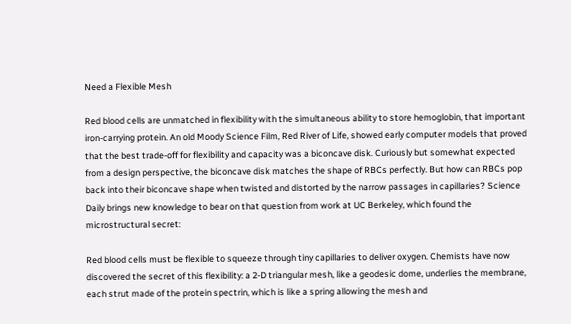Need a Flexible Mesh

Red blood cells are unmatched in flexibility with the simultaneous ability to store hemoglobin, that important iron-carrying protein. An old Moody Science Film, Red River of Life, showed early computer models that proved that the best trade-off for flexibility and capacity was a biconcave disk. Curiously but somewhat expected from a design perspective, the biconcave disk matches the shape of RBCs perfectly. But how can RBCs pop back into their biconcave shape when twisted and distorted by the narrow passages in capillaries? Science Daily brings new knowledge to bear on that question from work at UC Berkeley, which found the microstructural secret:

Red blood cells must be flexible to squeeze through tiny capillaries to deliver oxygen. Chemists have now discovered the secret of this flexibility: a 2-D triangular mesh, like a geodesic dome, underlies the membrane, each strut made of the protein spectrin, which is like a spring allowing the mesh and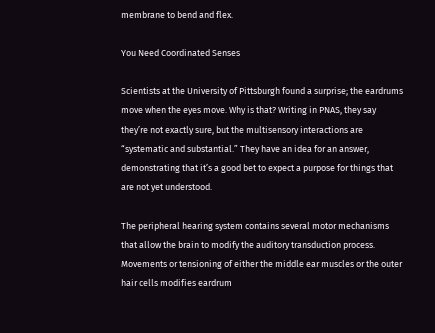membrane to bend and flex.

You Need Coordinated Senses

Scientists at the University of Pittsburgh found a surprise; the eardrums move when the eyes move. Why is that? Writing in PNAS, they say they’re not exactly sure, but the multisensory interactions are “systematic and substantial.” They have an idea for an answer, demonstrating that it’s a good bet to expect a purpose for things that are not yet understood.

The peripheral hearing system contains several motor mechanisms that allow the brain to modify the auditory transduction process. Movements or tensioning of either the middle ear muscles or the outer hair cells modifies eardrum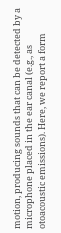motion, producing sounds that can be detected by a microphone placed in the ear canal (e.g., as otoacoustic emissions). Here, we report a form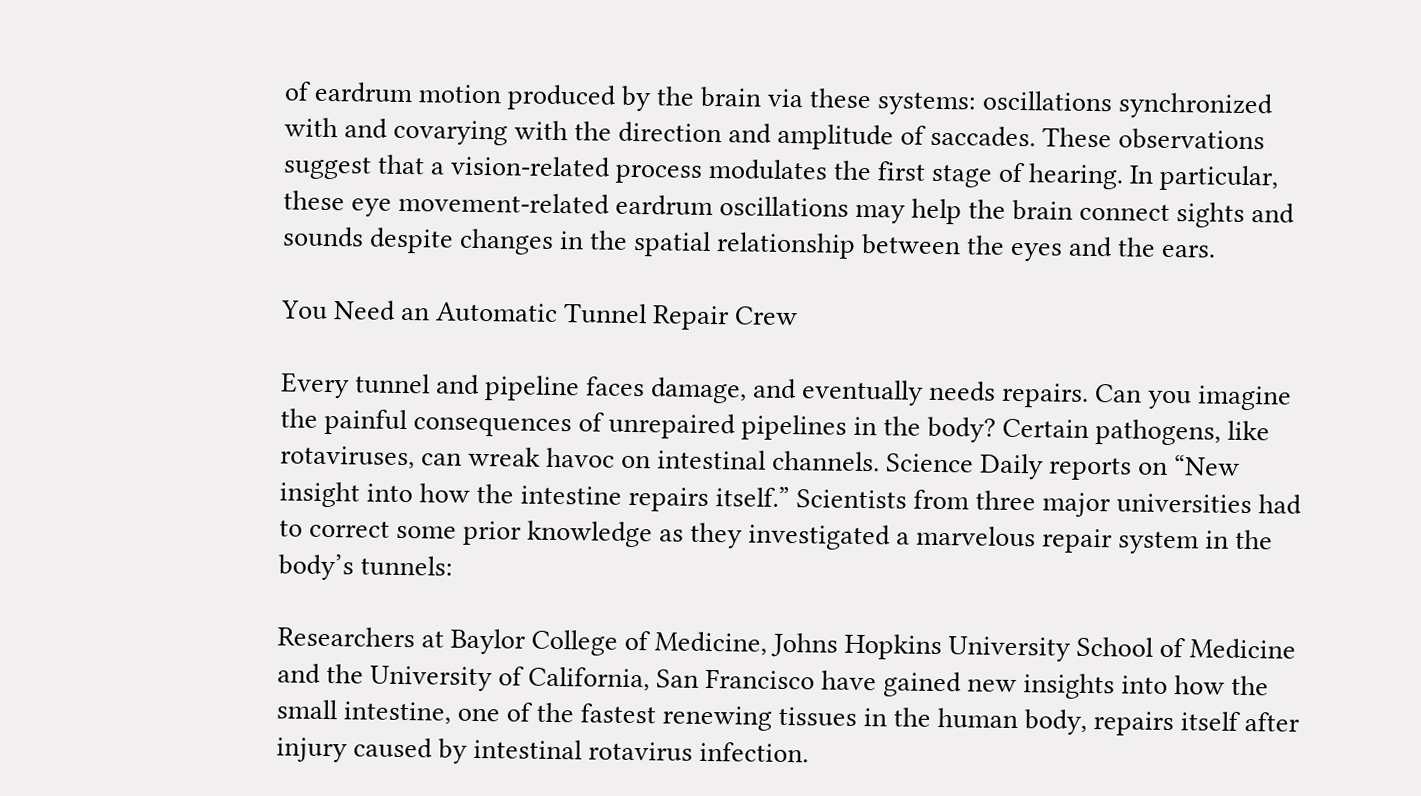of eardrum motion produced by the brain via these systems: oscillations synchronized with and covarying with the direction and amplitude of saccades. These observations suggest that a vision-related process modulates the first stage of hearing. In particular, these eye movement-related eardrum oscillations may help the brain connect sights and sounds despite changes in the spatial relationship between the eyes and the ears.

You Need an Automatic Tunnel Repair Crew

Every tunnel and pipeline faces damage, and eventually needs repairs. Can you imagine the painful consequences of unrepaired pipelines in the body? Certain pathogens, like rotaviruses, can wreak havoc on intestinal channels. Science Daily reports on “New insight into how the intestine repairs itself.” Scientists from three major universities had to correct some prior knowledge as they investigated a marvelous repair system in the body’s tunnels:

Researchers at Baylor College of Medicine, Johns Hopkins University School of Medicine and the University of California, San Francisco have gained new insights into how the small intestine, one of the fastest renewing tissues in the human body, repairs itself after injury caused by intestinal rotavirus infection.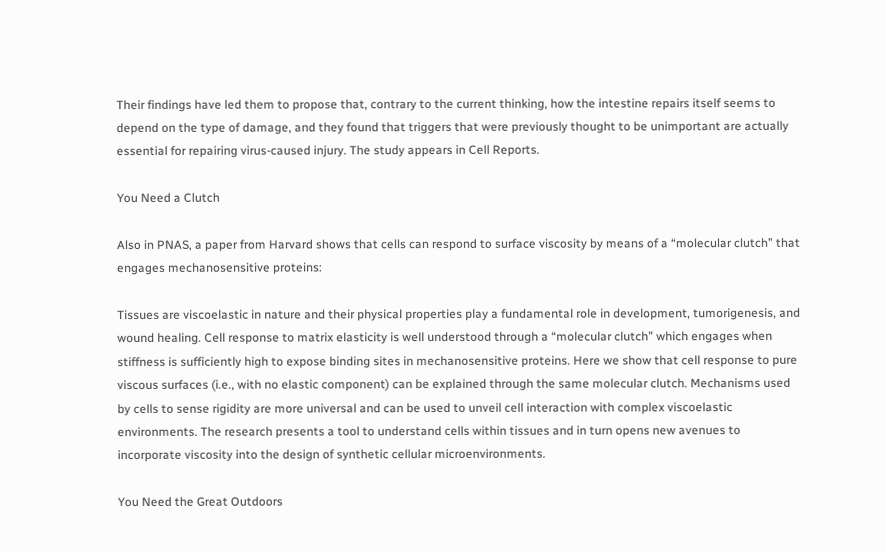Their findings have led them to propose that, contrary to the current thinking, how the intestine repairs itself seems to depend on the type of damage, and they found that triggers that were previously thought to be unimportant are actually essential for repairing virus-caused injury. The study appears in Cell Reports.

You Need a Clutch

Also in PNAS, a paper from Harvard shows that cells can respond to surface viscosity by means of a “molecular clutch” that engages mechanosensitive proteins:

Tissues are viscoelastic in nature and their physical properties play a fundamental role in development, tumorigenesis, and wound healing. Cell response to matrix elasticity is well understood through a “molecular clutch” which engages when stiffness is sufficiently high to expose binding sites in mechanosensitive proteins. Here we show that cell response to pure viscous surfaces (i.e., with no elastic component) can be explained through the same molecular clutch. Mechanisms used by cells to sense rigidity are more universal and can be used to unveil cell interaction with complex viscoelastic environments. The research presents a tool to understand cells within tissues and in turn opens new avenues to incorporate viscosity into the design of synthetic cellular microenvironments.

You Need the Great Outdoors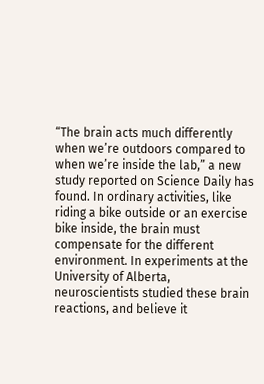“The brain acts much differently when we’re outdoors compared to when we’re inside the lab,” a new study reported on Science Daily has found. In ordinary activities, like riding a bike outside or an exercise bike inside, the brain must compensate for the different environment. In experiments at the University of Alberta, neuroscientists studied these brain reactions, and believe it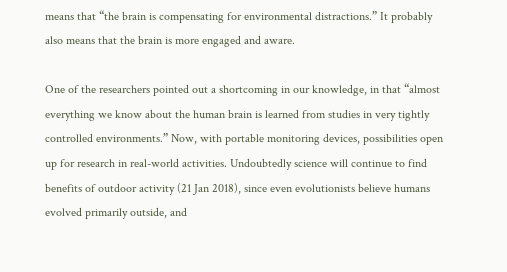means that “the brain is compensating for environmental distractions.” It probably also means that the brain is more engaged and aware.

One of the researchers pointed out a shortcoming in our knowledge, in that “almost everything we know about the human brain is learned from studies in very tightly controlled environments.” Now, with portable monitoring devices, possibilities open up for research in real-world activities. Undoubtedly science will continue to find benefits of outdoor activity (21 Jan 2018), since even evolutionists believe humans evolved primarily outside, and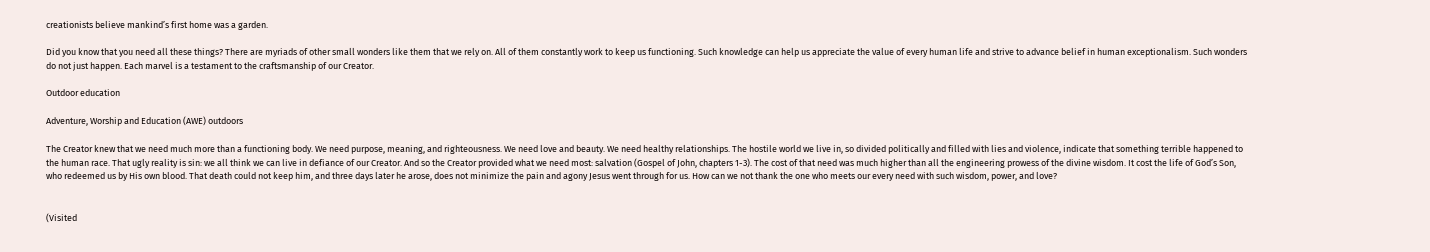creationists believe mankind’s first home was a garden.

Did you know that you need all these things? There are myriads of other small wonders like them that we rely on. All of them constantly work to keep us functioning. Such knowledge can help us appreciate the value of every human life and strive to advance belief in human exceptionalism. Such wonders do not just happen. Each marvel is a testament to the craftsmanship of our Creator.

Outdoor education

Adventure, Worship and Education (AWE) outdoors

The Creator knew that we need much more than a functioning body. We need purpose, meaning, and righteousness. We need love and beauty. We need healthy relationships. The hostile world we live in, so divided politically and filled with lies and violence, indicate that something terrible happened to the human race. That ugly reality is sin: we all think we can live in defiance of our Creator. And so the Creator provided what we need most: salvation (Gospel of John, chapters 1-3). The cost of that need was much higher than all the engineering prowess of the divine wisdom. It cost the life of God’s Son, who redeemed us by His own blood. That death could not keep him, and three days later he arose, does not minimize the pain and agony Jesus went through for us. How can we not thank the one who meets our every need with such wisdom, power, and love?


(Visited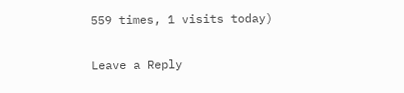559 times, 1 visits today)

Leave a Reply